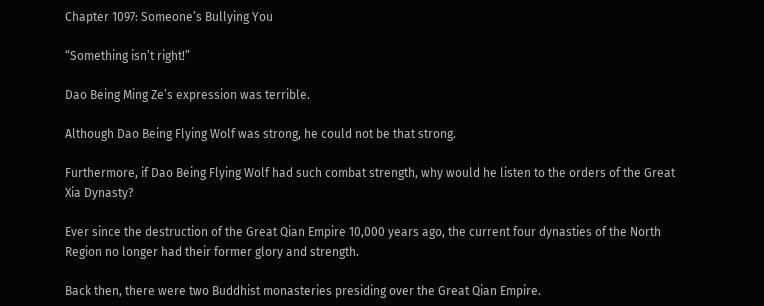Chapter 1097: Someone’s Bullying You

“Something isn’t right!”

Dao Being Ming Ze’s expression was terrible.

Although Dao Being Flying Wolf was strong, he could not be that strong.

Furthermore, if Dao Being Flying Wolf had such combat strength, why would he listen to the orders of the Great Xia Dynasty?

Ever since the destruction of the Great Qian Empire 10,000 years ago, the current four dynasties of the North Region no longer had their former glory and strength.

Back then, there were two Buddhist monasteries presiding over the Great Qian Empire.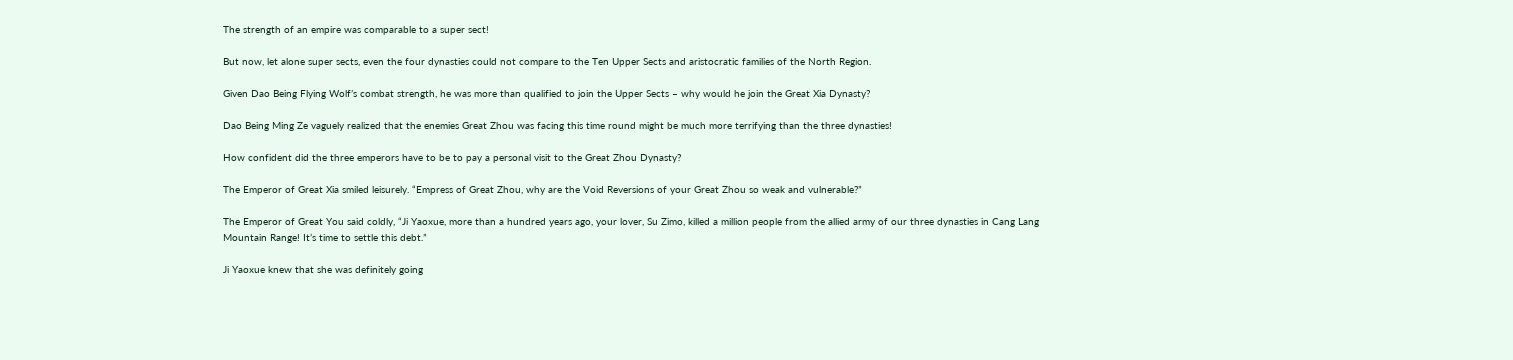The strength of an empire was comparable to a super sect!

But now, let alone super sects, even the four dynasties could not compare to the Ten Upper Sects and aristocratic families of the North Region.

Given Dao Being Flying Wolf’s combat strength, he was more than qualified to join the Upper Sects – why would he join the Great Xia Dynasty?

Dao Being Ming Ze vaguely realized that the enemies Great Zhou was facing this time round might be much more terrifying than the three dynasties!

How confident did the three emperors have to be to pay a personal visit to the Great Zhou Dynasty?

The Emperor of Great Xia smiled leisurely. “Empress of Great Zhou, why are the Void Reversions of your Great Zhou so weak and vulnerable?”

The Emperor of Great You said coldly, “Ji Yaoxue, more than a hundred years ago, your lover, Su Zimo, killed a million people from the allied army of our three dynasties in Cang Lang Mountain Range! It’s time to settle this debt.”

Ji Yaoxue knew that she was definitely going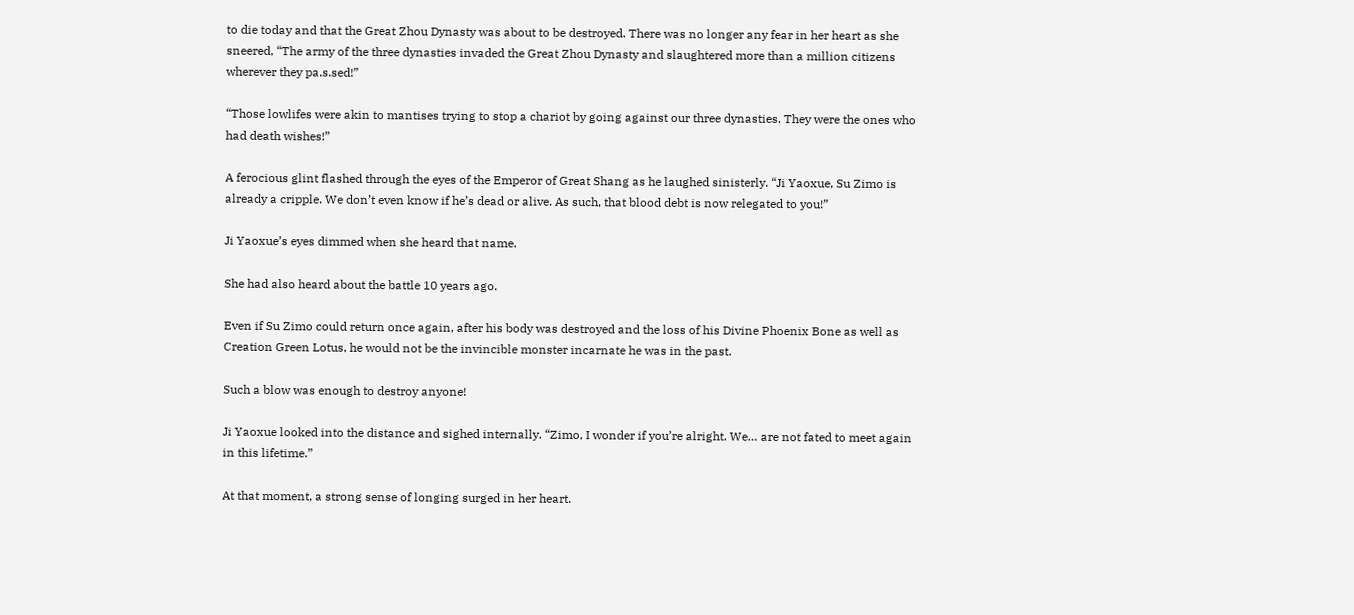to die today and that the Great Zhou Dynasty was about to be destroyed. There was no longer any fear in her heart as she sneered, “The army of the three dynasties invaded the Great Zhou Dynasty and slaughtered more than a million citizens wherever they pa.s.sed!”

“Those lowlifes were akin to mantises trying to stop a chariot by going against our three dynasties. They were the ones who had death wishes!”

A ferocious glint flashed through the eyes of the Emperor of Great Shang as he laughed sinisterly. “Ji Yaoxue, Su Zimo is already a cripple. We don’t even know if he’s dead or alive. As such, that blood debt is now relegated to you!”

Ji Yaoxue’s eyes dimmed when she heard that name.

She had also heard about the battle 10 years ago.

Even if Su Zimo could return once again, after his body was destroyed and the loss of his Divine Phoenix Bone as well as Creation Green Lotus, he would not be the invincible monster incarnate he was in the past.

Such a blow was enough to destroy anyone!

Ji Yaoxue looked into the distance and sighed internally. “Zimo, I wonder if you’re alright. We… are not fated to meet again in this lifetime.”

At that moment, a strong sense of longing surged in her heart.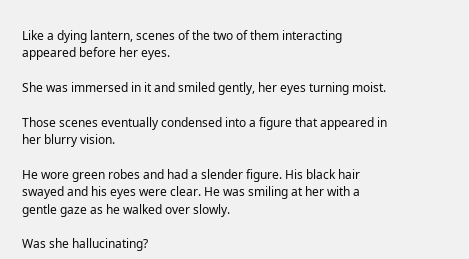Like a dying lantern, scenes of the two of them interacting appeared before her eyes.

She was immersed in it and smiled gently, her eyes turning moist.

Those scenes eventually condensed into a figure that appeared in her blurry vision.

He wore green robes and had a slender figure. His black hair swayed and his eyes were clear. He was smiling at her with a gentle gaze as he walked over slowly.

Was she hallucinating?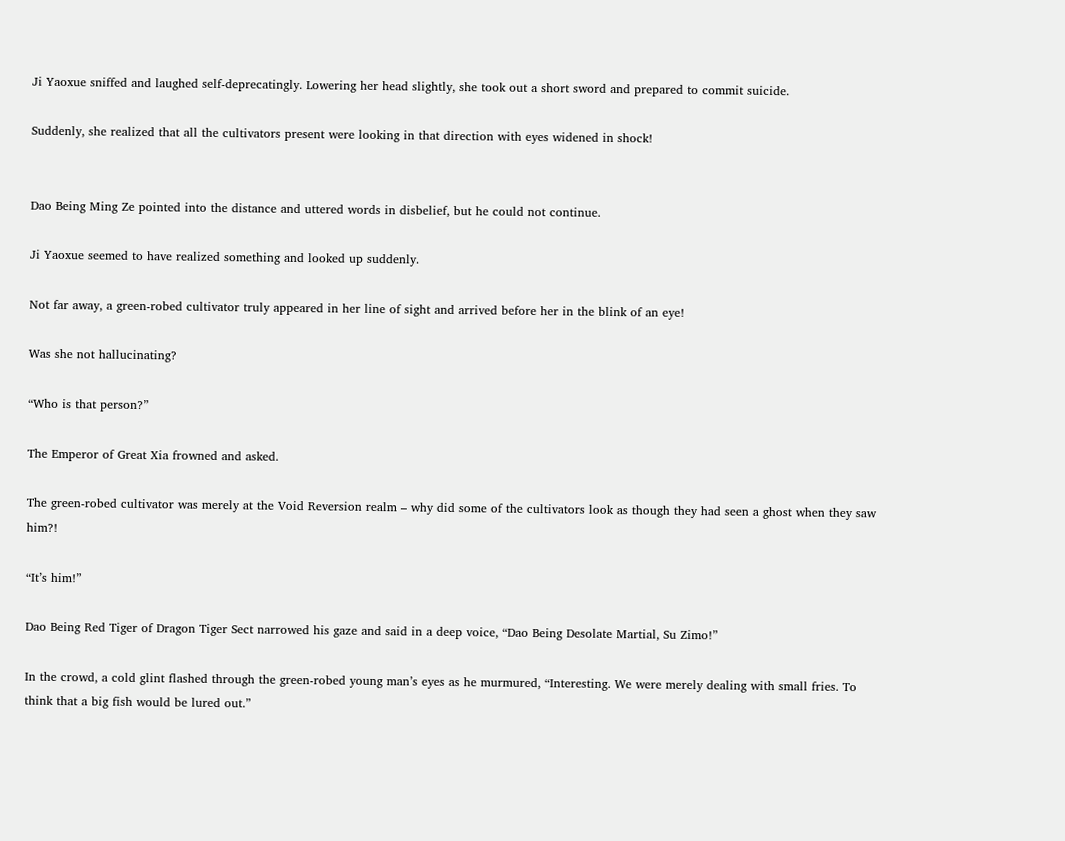Ji Yaoxue sniffed and laughed self-deprecatingly. Lowering her head slightly, she took out a short sword and prepared to commit suicide.

Suddenly, she realized that all the cultivators present were looking in that direction with eyes widened in shock!


Dao Being Ming Ze pointed into the distance and uttered words in disbelief, but he could not continue.

Ji Yaoxue seemed to have realized something and looked up suddenly.

Not far away, a green-robed cultivator truly appeared in her line of sight and arrived before her in the blink of an eye!

Was she not hallucinating?

“Who is that person?”

The Emperor of Great Xia frowned and asked.

The green-robed cultivator was merely at the Void Reversion realm – why did some of the cultivators look as though they had seen a ghost when they saw him?!

“It’s him!”

Dao Being Red Tiger of Dragon Tiger Sect narrowed his gaze and said in a deep voice, “Dao Being Desolate Martial, Su Zimo!”

In the crowd, a cold glint flashed through the green-robed young man’s eyes as he murmured, “Interesting. We were merely dealing with small fries. To think that a big fish would be lured out.”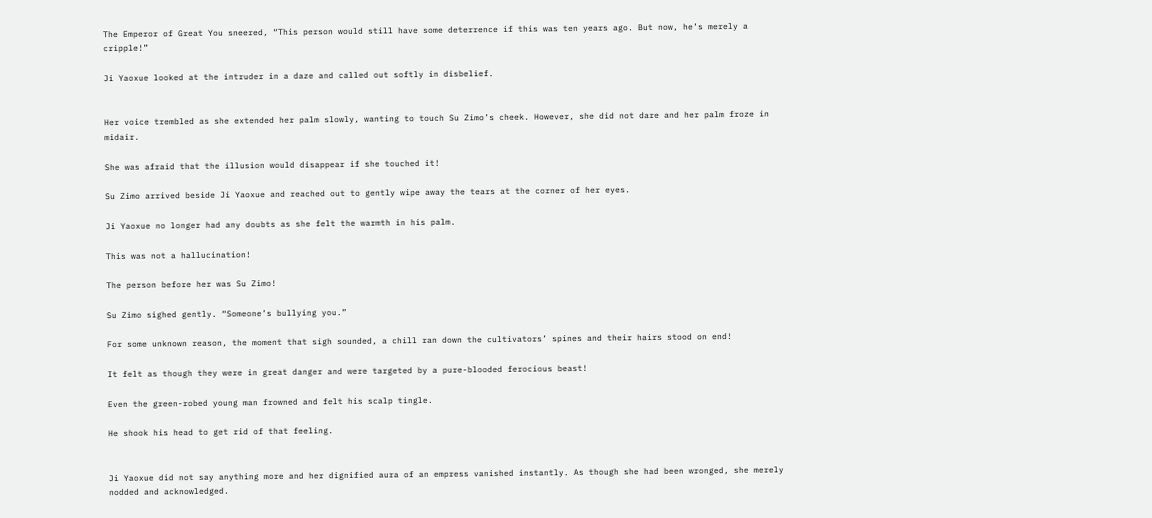The Emperor of Great You sneered, “This person would still have some deterrence if this was ten years ago. But now, he’s merely a cripple!”

Ji Yaoxue looked at the intruder in a daze and called out softly in disbelief.


Her voice trembled as she extended her palm slowly, wanting to touch Su Zimo’s cheek. However, she did not dare and her palm froze in midair.

She was afraid that the illusion would disappear if she touched it!

Su Zimo arrived beside Ji Yaoxue and reached out to gently wipe away the tears at the corner of her eyes.

Ji Yaoxue no longer had any doubts as she felt the warmth in his palm.

This was not a hallucination!

The person before her was Su Zimo!

Su Zimo sighed gently. “Someone’s bullying you.”

For some unknown reason, the moment that sigh sounded, a chill ran down the cultivators’ spines and their hairs stood on end!

It felt as though they were in great danger and were targeted by a pure-blooded ferocious beast!

Even the green-robed young man frowned and felt his scalp tingle.

He shook his head to get rid of that feeling.


Ji Yaoxue did not say anything more and her dignified aura of an empress vanished instantly. As though she had been wronged, she merely nodded and acknowledged.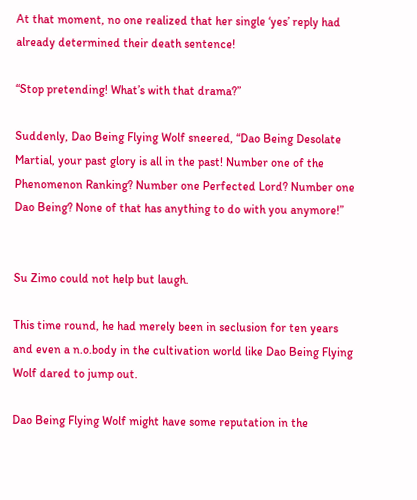At that moment, no one realized that her single ‘yes’ reply had already determined their death sentence!

“Stop pretending! What’s with that drama?”

Suddenly, Dao Being Flying Wolf sneered, “Dao Being Desolate Martial, your past glory is all in the past! Number one of the Phenomenon Ranking? Number one Perfected Lord? Number one Dao Being? None of that has anything to do with you anymore!”


Su Zimo could not help but laugh.

This time round, he had merely been in seclusion for ten years and even a n.o.body in the cultivation world like Dao Being Flying Wolf dared to jump out.

Dao Being Flying Wolf might have some reputation in the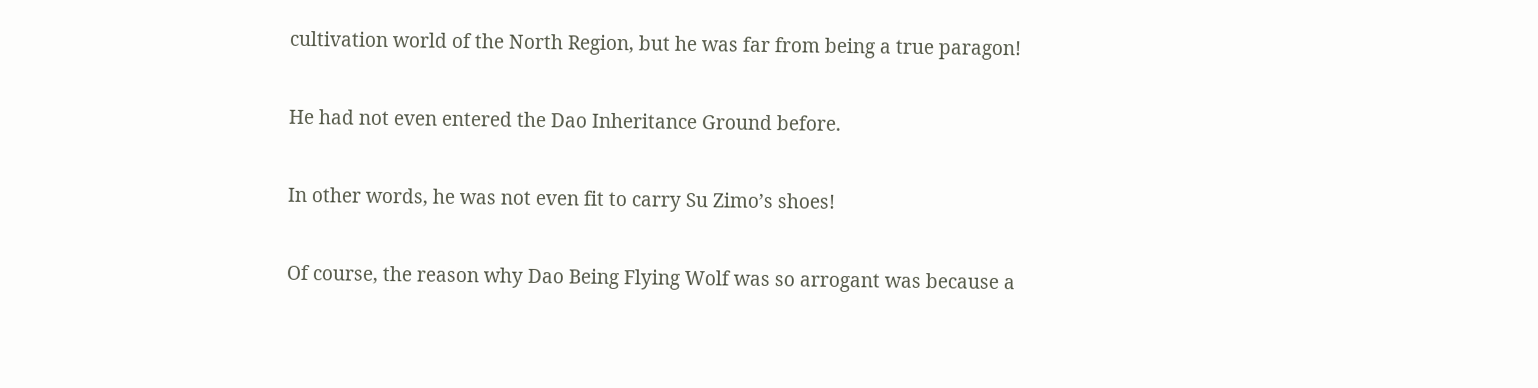cultivation world of the North Region, but he was far from being a true paragon!

He had not even entered the Dao Inheritance Ground before.

In other words, he was not even fit to carry Su Zimo’s shoes!

Of course, the reason why Dao Being Flying Wolf was so arrogant was because a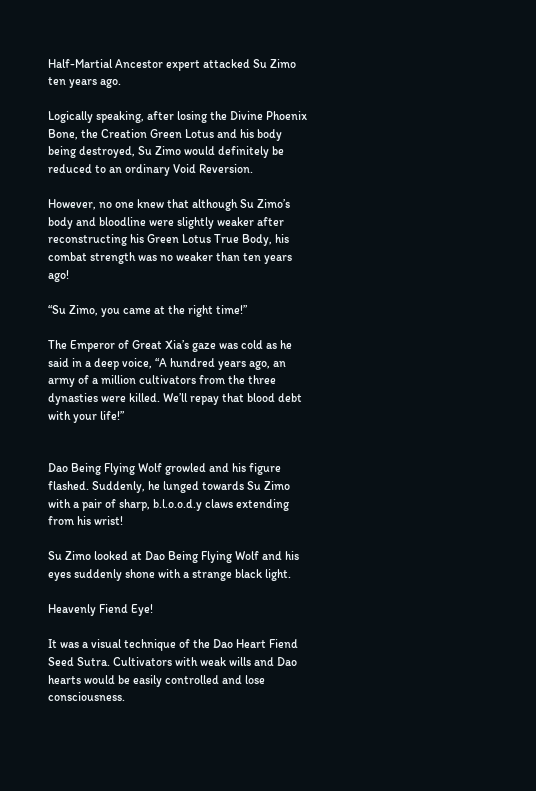Half-Martial Ancestor expert attacked Su Zimo ten years ago.

Logically speaking, after losing the Divine Phoenix Bone, the Creation Green Lotus and his body being destroyed, Su Zimo would definitely be reduced to an ordinary Void Reversion.

However, no one knew that although Su Zimo’s body and bloodline were slightly weaker after reconstructing his Green Lotus True Body, his combat strength was no weaker than ten years ago!

“Su Zimo, you came at the right time!”

The Emperor of Great Xia’s gaze was cold as he said in a deep voice, “A hundred years ago, an army of a million cultivators from the three dynasties were killed. We’ll repay that blood debt with your life!”


Dao Being Flying Wolf growled and his figure flashed. Suddenly, he lunged towards Su Zimo with a pair of sharp, b.l.o.o.d.y claws extending from his wrist!

Su Zimo looked at Dao Being Flying Wolf and his eyes suddenly shone with a strange black light.

Heavenly Fiend Eye!

It was a visual technique of the Dao Heart Fiend Seed Sutra. Cultivators with weak wills and Dao hearts would be easily controlled and lose consciousness.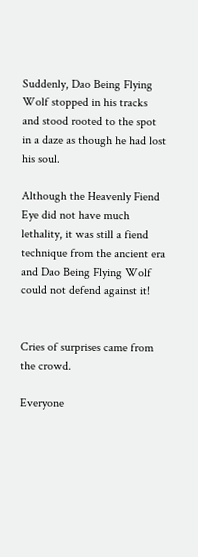Suddenly, Dao Being Flying Wolf stopped in his tracks and stood rooted to the spot in a daze as though he had lost his soul.

Although the Heavenly Fiend Eye did not have much lethality, it was still a fiend technique from the ancient era and Dao Being Flying Wolf could not defend against it!


Cries of surprises came from the crowd.

Everyone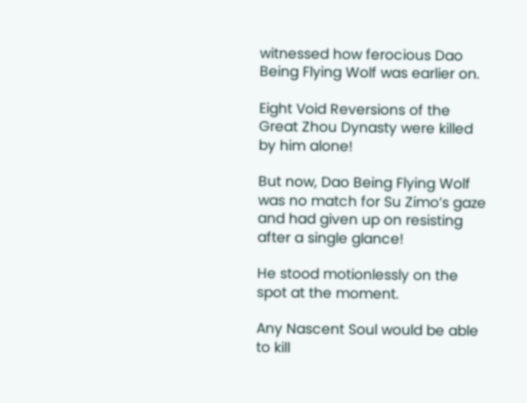witnessed how ferocious Dao Being Flying Wolf was earlier on.

Eight Void Reversions of the Great Zhou Dynasty were killed by him alone!

But now, Dao Being Flying Wolf was no match for Su Zimo’s gaze and had given up on resisting after a single glance!

He stood motionlessly on the spot at the moment.

Any Nascent Soul would be able to kill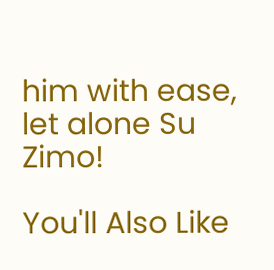him with ease, let alone Su Zimo!

You'll Also Like